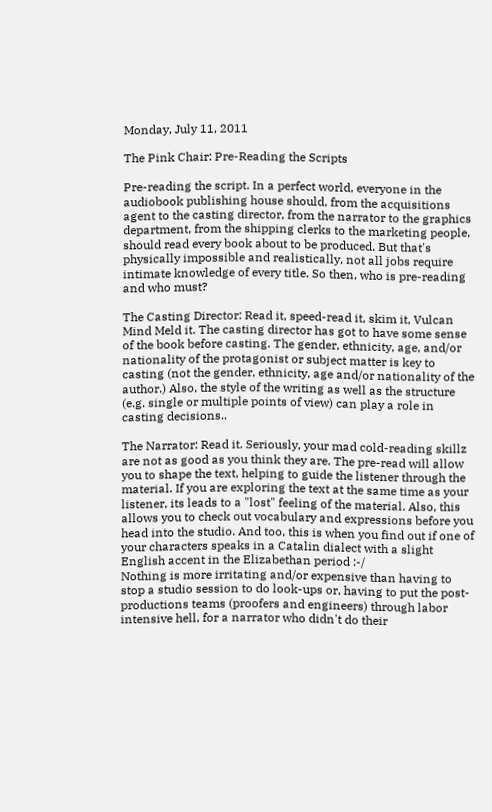Monday, July 11, 2011

The Pink Chair: Pre-Reading the Scripts

Pre-reading the script. In a perfect world, everyone in the audiobook publishing house should, from the acquisitions agent to the casting director, from the narrator to the graphics department, from the shipping clerks to the marketing people, should read every book about to be produced. But that's physically impossible and realistically, not all jobs require intimate knowledge of every title. So then, who is pre-reading and who must?

The Casting Director: Read it, speed-read it, skim it, Vulcan Mind Meld it. The casting director has got to have some sense of the book before casting. The gender, ethnicity, age, and/or nationality of the protagonist or subject matter is key to casting (not the gender, ethnicity, age and/or nationality of the author.) Also, the style of the writing as well as the structure (e.g. single or multiple points of view) can play a role in casting decisions..

The Narrator: Read it. Seriously, your mad cold-reading skillz are not as good as you think they are. The pre-read will allow you to shape the text, helping to guide the listener through the material. If you are exploring the text at the same time as your listener, its leads to a "lost" feeling of the material. Also, this allows you to check out vocabulary and expressions before you head into the studio. And too, this is when you find out if one of your characters speaks in a Catalin dialect with a slight English accent in the Elizabethan period :-/
Nothing is more irritating and/or expensive than having to stop a studio session to do look-ups or, having to put the post-productions teams (proofers and engineers) through labor intensive hell, for a narrator who didn't do their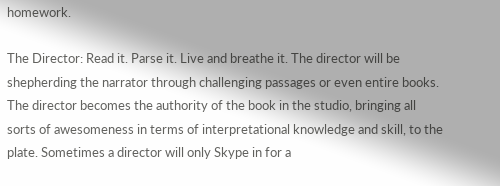homework.

The Director: Read it. Parse it. Live and breathe it. The director will be shepherding the narrator through challenging passages or even entire books. The director becomes the authority of the book in the studio, bringing all sorts of awesomeness in terms of interpretational knowledge and skill, to the plate. Sometimes a director will only Skype in for a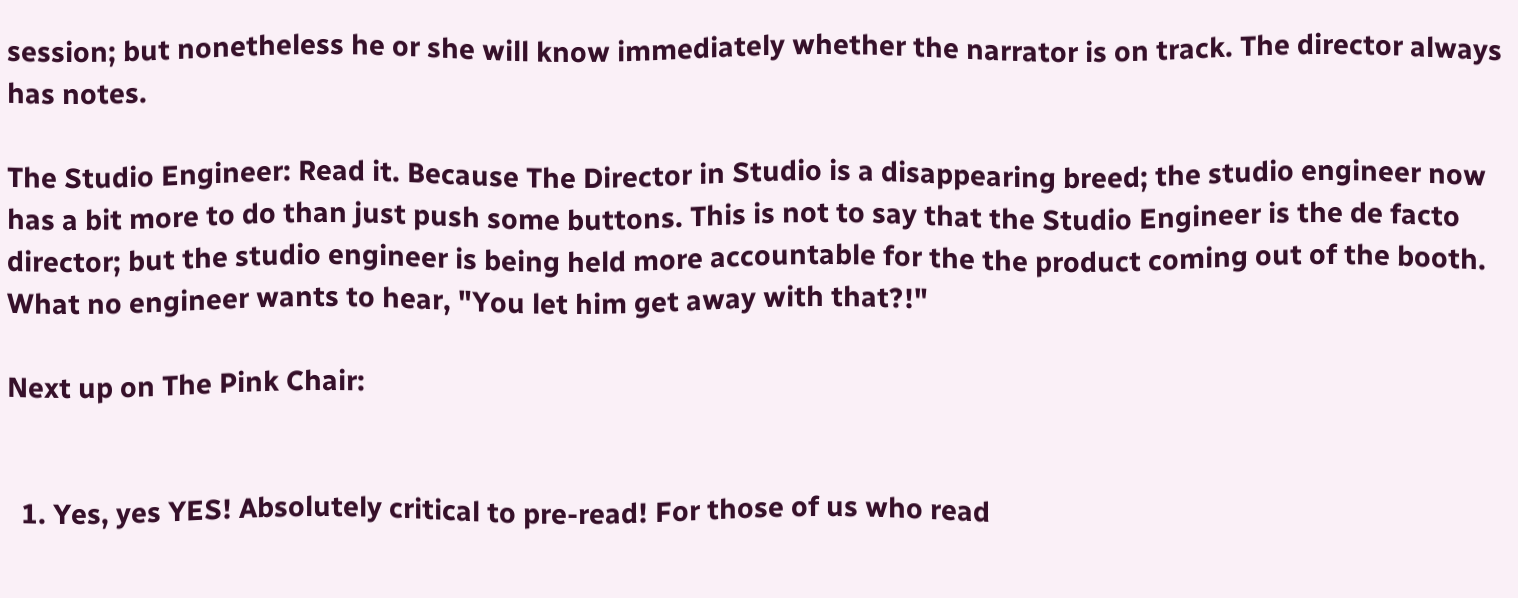session; but nonetheless he or she will know immediately whether the narrator is on track. The director always has notes.

The Studio Engineer: Read it. Because The Director in Studio is a disappearing breed; the studio engineer now has a bit more to do than just push some buttons. This is not to say that the Studio Engineer is the de facto director; but the studio engineer is being held more accountable for the the product coming out of the booth. What no engineer wants to hear, "You let him get away with that?!"

Next up on The Pink Chair:


  1. Yes, yes YES! Absolutely critical to pre-read! For those of us who read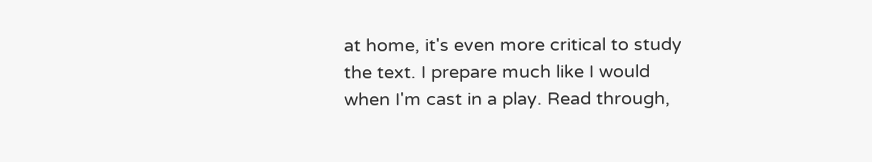at home, it's even more critical to study the text. I prepare much like I would when I'm cast in a play. Read through,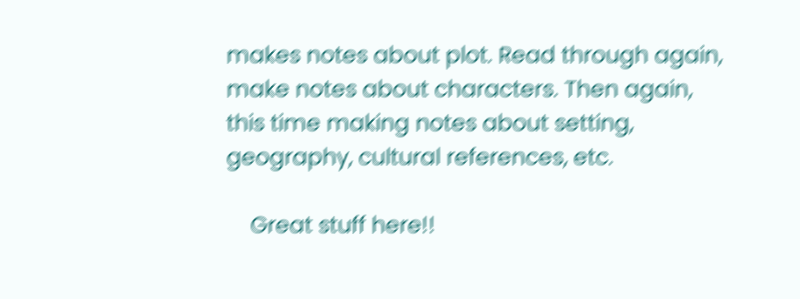makes notes about plot. Read through again, make notes about characters. Then again, this time making notes about setting, geography, cultural references, etc.

    Great stuff here!!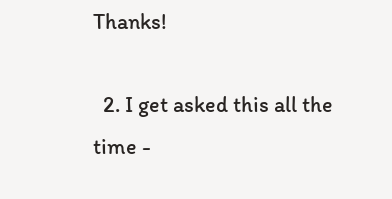Thanks!

  2. I get asked this all the time -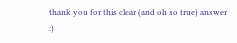thank you for this clear (and oh so true) answer :)